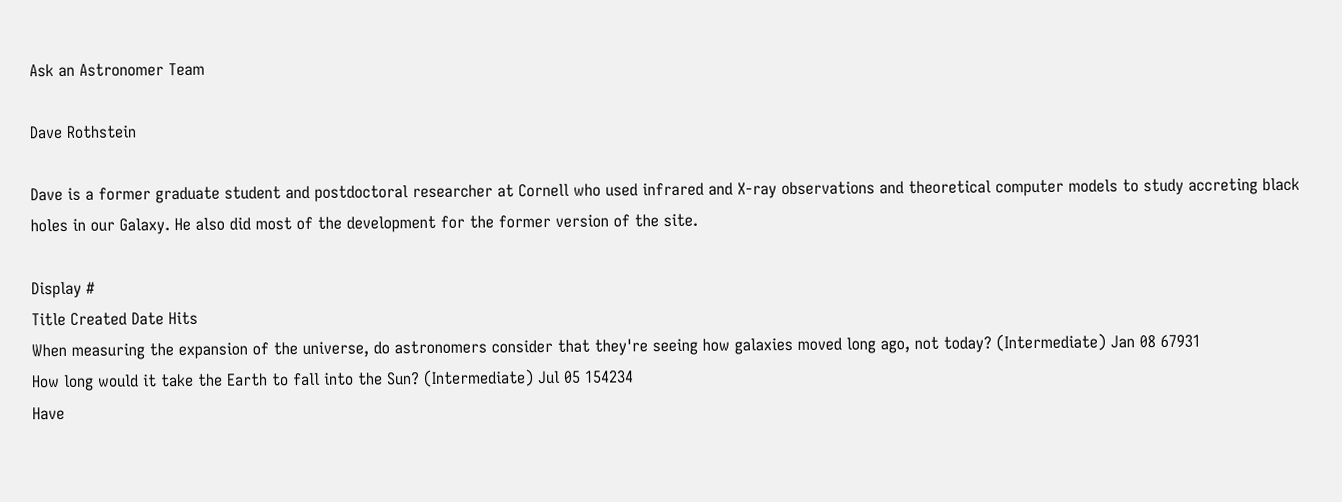Ask an Astronomer Team

Dave Rothstein

Dave is a former graduate student and postdoctoral researcher at Cornell who used infrared and X-ray observations and theoretical computer models to study accreting black holes in our Galaxy. He also did most of the development for the former version of the site.

Display #
Title Created Date Hits
When measuring the expansion of the universe, do astronomers consider that they're seeing how galaxies moved long ago, not today? (Intermediate) Jan 08 67931
How long would it take the Earth to fall into the Sun? (Intermediate) Jul 05 154234
Have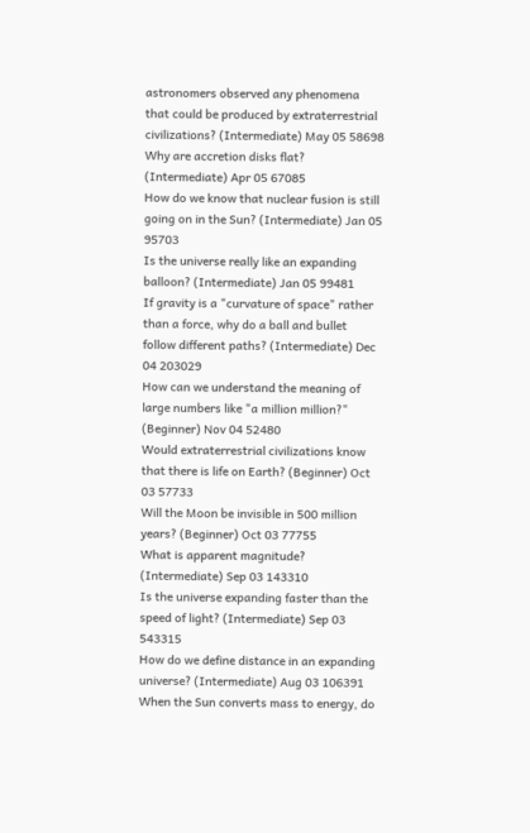astronomers observed any phenomena that could be produced by extraterrestrial civilizations? (Intermediate) May 05 58698
Why are accretion disks flat? (Intermediate) Apr 05 67085
How do we know that nuclear fusion is still going on in the Sun? (Intermediate) Jan 05 95703
Is the universe really like an expanding balloon? (Intermediate) Jan 05 99481
If gravity is a "curvature of space" rather than a force, why do a ball and bullet follow different paths? (Intermediate) Dec 04 203029
How can we understand the meaning of large numbers like "a million million?" (Beginner) Nov 04 52480
Would extraterrestrial civilizations know that there is life on Earth? (Beginner) Oct 03 57733
Will the Moon be invisible in 500 million years? (Beginner) Oct 03 77755
What is apparent magnitude? (Intermediate) Sep 03 143310
Is the universe expanding faster than the speed of light? (Intermediate) Sep 03 543315
How do we define distance in an expanding universe? (Intermediate) Aug 03 106391
When the Sun converts mass to energy, do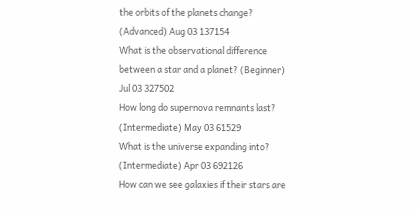the orbits of the planets change? (Advanced) Aug 03 137154
What is the observational difference between a star and a planet? (Beginner) Jul 03 327502
How long do supernova remnants last? (Intermediate) May 03 61529
What is the universe expanding into? (Intermediate) Apr 03 692126
How can we see galaxies if their stars are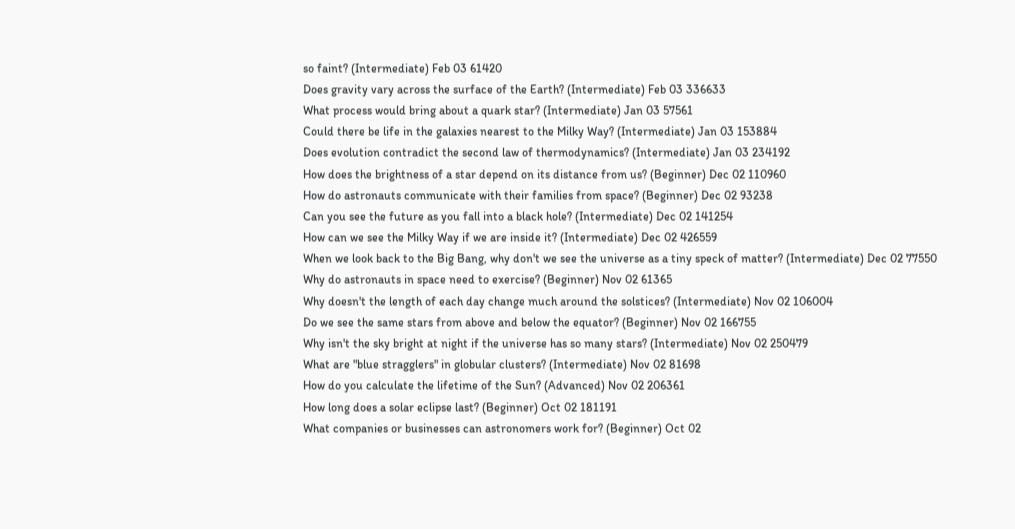so faint? (Intermediate) Feb 03 61420
Does gravity vary across the surface of the Earth? (Intermediate) Feb 03 336633
What process would bring about a quark star? (Intermediate) Jan 03 57561
Could there be life in the galaxies nearest to the Milky Way? (Intermediate) Jan 03 153884
Does evolution contradict the second law of thermodynamics? (Intermediate) Jan 03 234192
How does the brightness of a star depend on its distance from us? (Beginner) Dec 02 110960
How do astronauts communicate with their families from space? (Beginner) Dec 02 93238
Can you see the future as you fall into a black hole? (Intermediate) Dec 02 141254
How can we see the Milky Way if we are inside it? (Intermediate) Dec 02 426559
When we look back to the Big Bang, why don't we see the universe as a tiny speck of matter? (Intermediate) Dec 02 77550
Why do astronauts in space need to exercise? (Beginner) Nov 02 61365
Why doesn't the length of each day change much around the solstices? (Intermediate) Nov 02 106004
Do we see the same stars from above and below the equator? (Beginner) Nov 02 166755
Why isn't the sky bright at night if the universe has so many stars? (Intermediate) Nov 02 250479
What are "blue stragglers" in globular clusters? (Intermediate) Nov 02 81698
How do you calculate the lifetime of the Sun? (Advanced) Nov 02 206361
How long does a solar eclipse last? (Beginner) Oct 02 181191
What companies or businesses can astronomers work for? (Beginner) Oct 02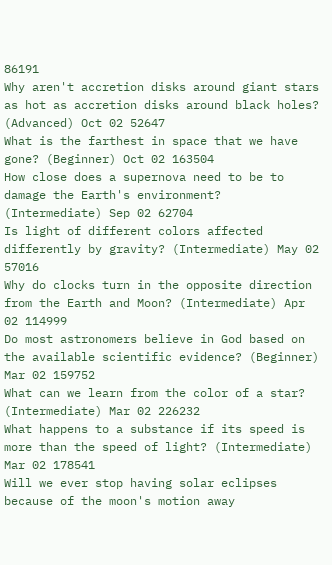86191
Why aren't accretion disks around giant stars as hot as accretion disks around black holes? (Advanced) Oct 02 52647
What is the farthest in space that we have gone? (Beginner) Oct 02 163504
How close does a supernova need to be to damage the Earth's environment? (Intermediate) Sep 02 62704
Is light of different colors affected differently by gravity? (Intermediate) May 02 57016
Why do clocks turn in the opposite direction from the Earth and Moon? (Intermediate) Apr 02 114999
Do most astronomers believe in God based on the available scientific evidence? (Beginner) Mar 02 159752
What can we learn from the color of a star? (Intermediate) Mar 02 226232
What happens to a substance if its speed is more than the speed of light? (Intermediate) Mar 02 178541
Will we ever stop having solar eclipses because of the moon's motion away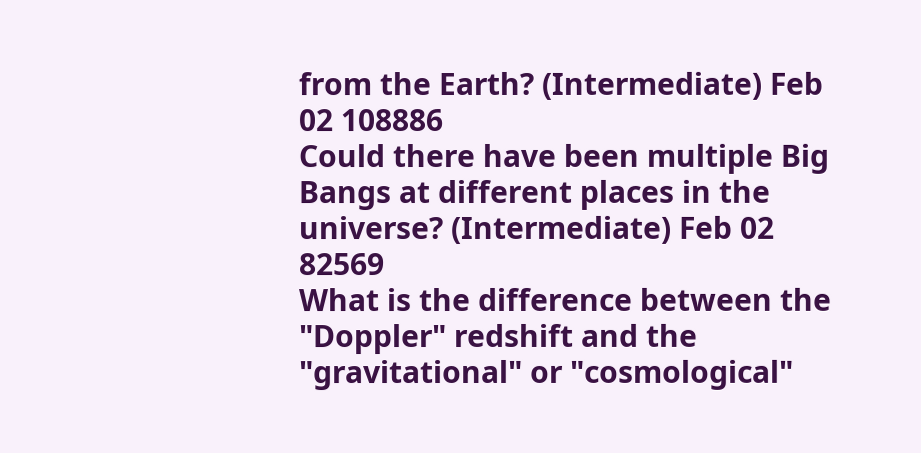from the Earth? (Intermediate) Feb 02 108886
Could there have been multiple Big Bangs at different places in the universe? (Intermediate) Feb 02 82569
What is the difference between the "Doppler" redshift and the "gravitational" or "cosmological"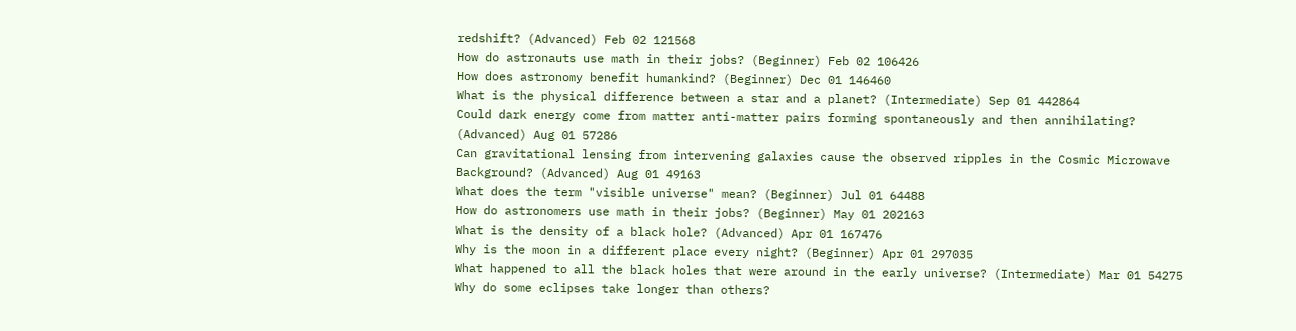redshift? (Advanced) Feb 02 121568
How do astronauts use math in their jobs? (Beginner) Feb 02 106426
How does astronomy benefit humankind? (Beginner) Dec 01 146460
What is the physical difference between a star and a planet? (Intermediate) Sep 01 442864
Could dark energy come from matter anti-matter pairs forming spontaneously and then annihilating? (Advanced) Aug 01 57286
Can gravitational lensing from intervening galaxies cause the observed ripples in the Cosmic Microwave Background? (Advanced) Aug 01 49163
What does the term "visible universe" mean? (Beginner) Jul 01 64488
How do astronomers use math in their jobs? (Beginner) May 01 202163
What is the density of a black hole? (Advanced) Apr 01 167476
Why is the moon in a different place every night? (Beginner) Apr 01 297035
What happened to all the black holes that were around in the early universe? (Intermediate) Mar 01 54275
Why do some eclipses take longer than others?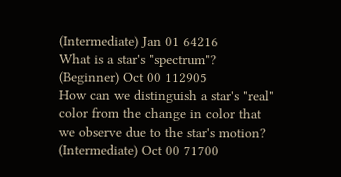(Intermediate) Jan 01 64216
What is a star's "spectrum"? (Beginner) Oct 00 112905
How can we distinguish a star's "real" color from the change in color that we observe due to the star's motion? (Intermediate) Oct 00 71700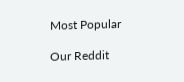Most Popular

Our Reddit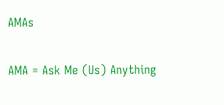AMAs

AMA = Ask Me (Us) Anything